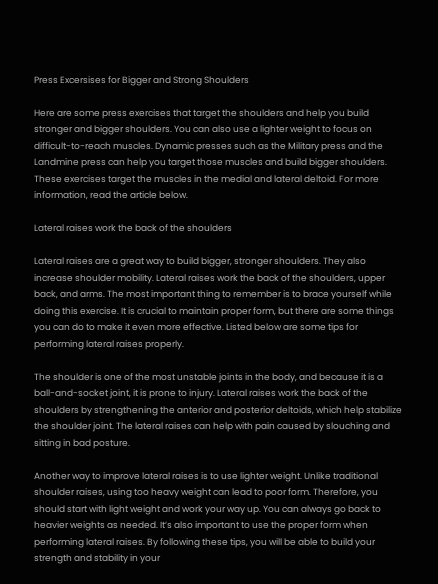Press Excersises for Bigger and Strong Shoulders

Here are some press exercises that target the shoulders and help you build stronger and bigger shoulders. You can also use a lighter weight to focus on difficult-to-reach muscles. Dynamic presses such as the Military press and the Landmine press can help you target those muscles and build bigger shoulders. These exercises target the muscles in the medial and lateral deltoid. For more information, read the article below.

Lateral raises work the back of the shoulders

Lateral raises are a great way to build bigger, stronger shoulders. They also increase shoulder mobility. Lateral raises work the back of the shoulders, upper back, and arms. The most important thing to remember is to brace yourself while doing this exercise. It is crucial to maintain proper form, but there are some things you can do to make it even more effective. Listed below are some tips for performing lateral raises properly.

The shoulder is one of the most unstable joints in the body, and because it is a ball-and-socket joint, it is prone to injury. Lateral raises work the back of the shoulders by strengthening the anterior and posterior deltoids, which help stabilize the shoulder joint. The lateral raises can help with pain caused by slouching and sitting in bad posture.

Another way to improve lateral raises is to use lighter weight. Unlike traditional shoulder raises, using too heavy weight can lead to poor form. Therefore, you should start with light weight and work your way up. You can always go back to heavier weights as needed. It’s also important to use the proper form when performing lateral raises. By following these tips, you will be able to build your strength and stability in your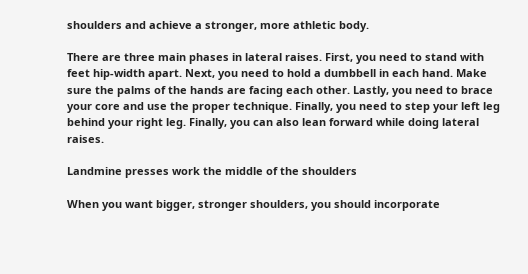shoulders and achieve a stronger, more athletic body.

There are three main phases in lateral raises. First, you need to stand with feet hip-width apart. Next, you need to hold a dumbbell in each hand. Make sure the palms of the hands are facing each other. Lastly, you need to brace your core and use the proper technique. Finally, you need to step your left leg behind your right leg. Finally, you can also lean forward while doing lateral raises.

Landmine presses work the middle of the shoulders

When you want bigger, stronger shoulders, you should incorporate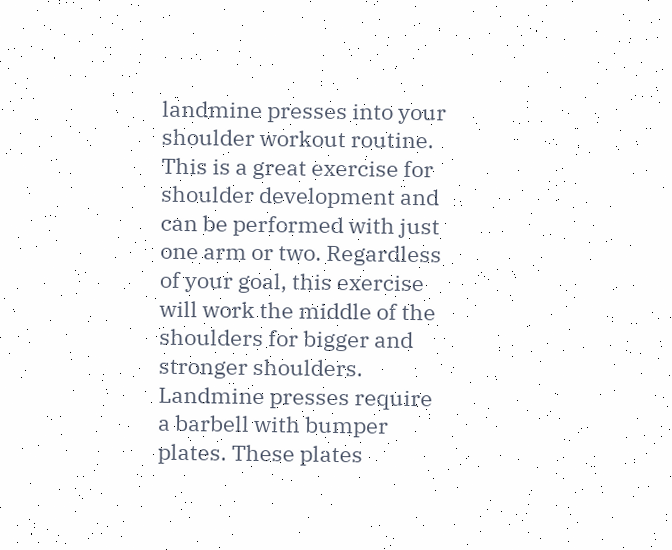landmine presses into your shoulder workout routine. This is a great exercise for shoulder development and can be performed with just one arm or two. Regardless of your goal, this exercise will work the middle of the shoulders for bigger and stronger shoulders. Landmine presses require a barbell with bumper plates. These plates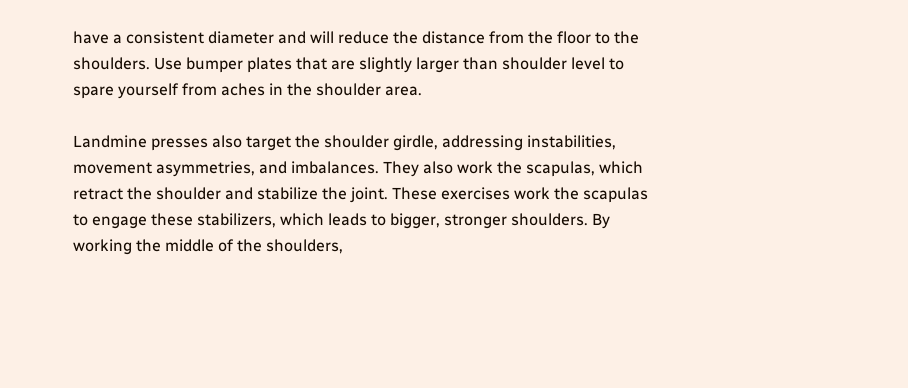have a consistent diameter and will reduce the distance from the floor to the shoulders. Use bumper plates that are slightly larger than shoulder level to spare yourself from aches in the shoulder area.

Landmine presses also target the shoulder girdle, addressing instabilities, movement asymmetries, and imbalances. They also work the scapulas, which retract the shoulder and stabilize the joint. These exercises work the scapulas to engage these stabilizers, which leads to bigger, stronger shoulders. By working the middle of the shoulders,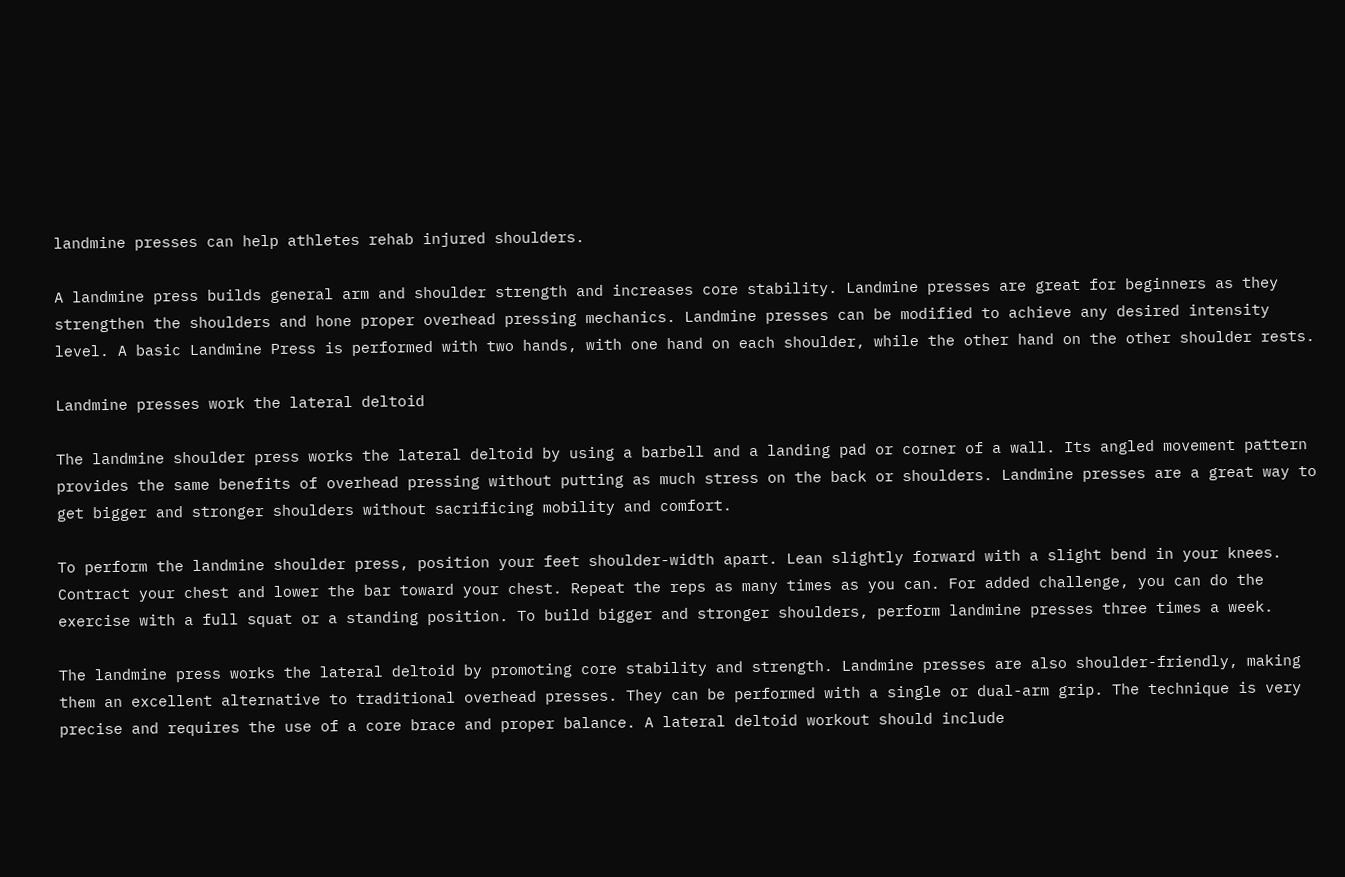landmine presses can help athletes rehab injured shoulders.

A landmine press builds general arm and shoulder strength and increases core stability. Landmine presses are great for beginners as they strengthen the shoulders and hone proper overhead pressing mechanics. Landmine presses can be modified to achieve any desired intensity level. A basic Landmine Press is performed with two hands, with one hand on each shoulder, while the other hand on the other shoulder rests.

Landmine presses work the lateral deltoid

The landmine shoulder press works the lateral deltoid by using a barbell and a landing pad or corner of a wall. Its angled movement pattern provides the same benefits of overhead pressing without putting as much stress on the back or shoulders. Landmine presses are a great way to get bigger and stronger shoulders without sacrificing mobility and comfort.

To perform the landmine shoulder press, position your feet shoulder-width apart. Lean slightly forward with a slight bend in your knees. Contract your chest and lower the bar toward your chest. Repeat the reps as many times as you can. For added challenge, you can do the exercise with a full squat or a standing position. To build bigger and stronger shoulders, perform landmine presses three times a week.

The landmine press works the lateral deltoid by promoting core stability and strength. Landmine presses are also shoulder-friendly, making them an excellent alternative to traditional overhead presses. They can be performed with a single or dual-arm grip. The technique is very precise and requires the use of a core brace and proper balance. A lateral deltoid workout should include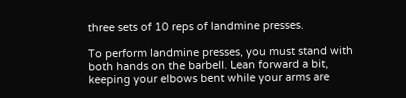three sets of 10 reps of landmine presses.

To perform landmine presses, you must stand with both hands on the barbell. Lean forward a bit, keeping your elbows bent while your arms are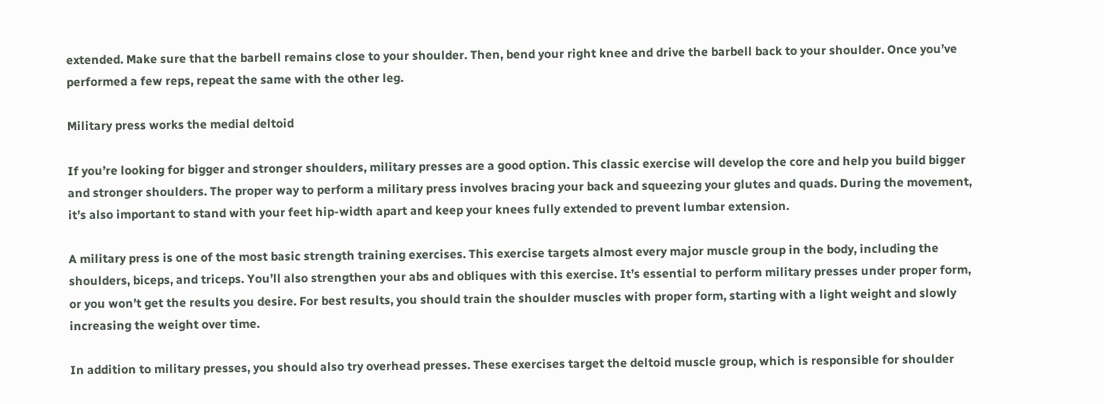extended. Make sure that the barbell remains close to your shoulder. Then, bend your right knee and drive the barbell back to your shoulder. Once you’ve performed a few reps, repeat the same with the other leg.

Military press works the medial deltoid

If you’re looking for bigger and stronger shoulders, military presses are a good option. This classic exercise will develop the core and help you build bigger and stronger shoulders. The proper way to perform a military press involves bracing your back and squeezing your glutes and quads. During the movement, it’s also important to stand with your feet hip-width apart and keep your knees fully extended to prevent lumbar extension.

A military press is one of the most basic strength training exercises. This exercise targets almost every major muscle group in the body, including the shoulders, biceps, and triceps. You’ll also strengthen your abs and obliques with this exercise. It’s essential to perform military presses under proper form, or you won’t get the results you desire. For best results, you should train the shoulder muscles with proper form, starting with a light weight and slowly increasing the weight over time.

In addition to military presses, you should also try overhead presses. These exercises target the deltoid muscle group, which is responsible for shoulder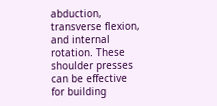abduction, transverse flexion, and internal rotation. These shoulder presses can be effective for building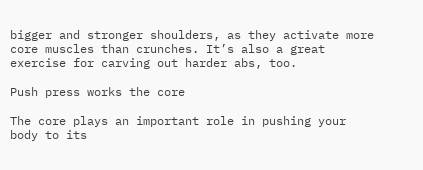bigger and stronger shoulders, as they activate more core muscles than crunches. It’s also a great exercise for carving out harder abs, too.

Push press works the core

The core plays an important role in pushing your body to its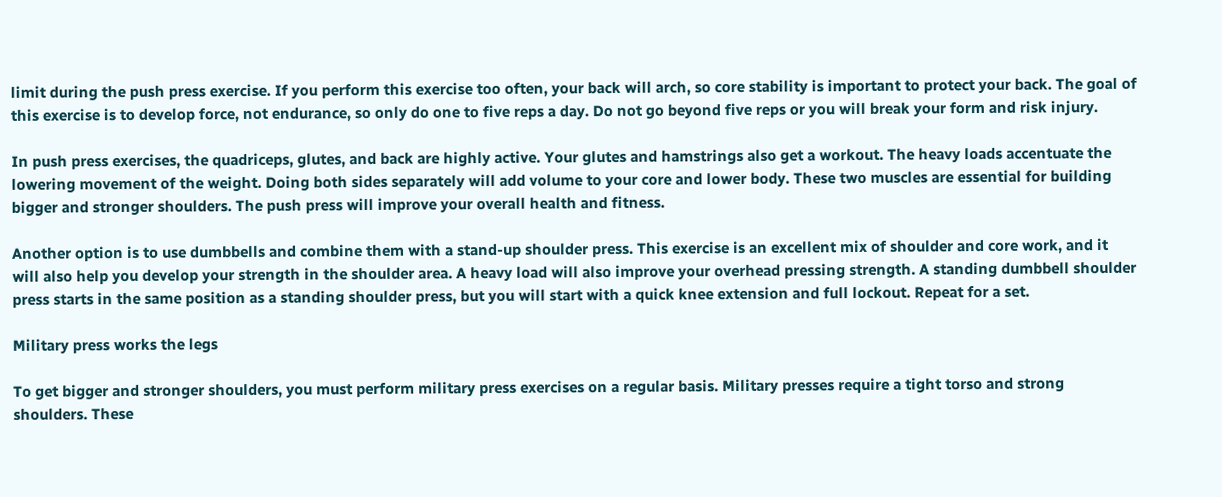limit during the push press exercise. If you perform this exercise too often, your back will arch, so core stability is important to protect your back. The goal of this exercise is to develop force, not endurance, so only do one to five reps a day. Do not go beyond five reps or you will break your form and risk injury.

In push press exercises, the quadriceps, glutes, and back are highly active. Your glutes and hamstrings also get a workout. The heavy loads accentuate the lowering movement of the weight. Doing both sides separately will add volume to your core and lower body. These two muscles are essential for building bigger and stronger shoulders. The push press will improve your overall health and fitness.

Another option is to use dumbbells and combine them with a stand-up shoulder press. This exercise is an excellent mix of shoulder and core work, and it will also help you develop your strength in the shoulder area. A heavy load will also improve your overhead pressing strength. A standing dumbbell shoulder press starts in the same position as a standing shoulder press, but you will start with a quick knee extension and full lockout. Repeat for a set.

Military press works the legs

To get bigger and stronger shoulders, you must perform military press exercises on a regular basis. Military presses require a tight torso and strong shoulders. These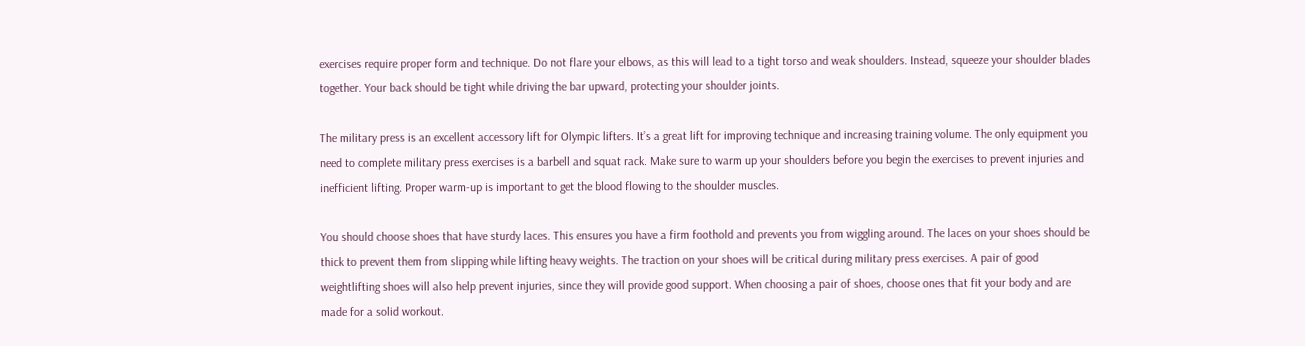exercises require proper form and technique. Do not flare your elbows, as this will lead to a tight torso and weak shoulders. Instead, squeeze your shoulder blades together. Your back should be tight while driving the bar upward, protecting your shoulder joints.

The military press is an excellent accessory lift for Olympic lifters. It’s a great lift for improving technique and increasing training volume. The only equipment you need to complete military press exercises is a barbell and squat rack. Make sure to warm up your shoulders before you begin the exercises to prevent injuries and inefficient lifting. Proper warm-up is important to get the blood flowing to the shoulder muscles.

You should choose shoes that have sturdy laces. This ensures you have a firm foothold and prevents you from wiggling around. The laces on your shoes should be thick to prevent them from slipping while lifting heavy weights. The traction on your shoes will be critical during military press exercises. A pair of good weightlifting shoes will also help prevent injuries, since they will provide good support. When choosing a pair of shoes, choose ones that fit your body and are made for a solid workout.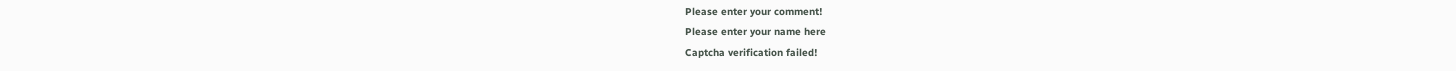Please enter your comment!
Please enter your name here
Captcha verification failed!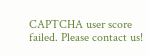CAPTCHA user score failed. Please contact us!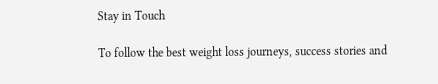Stay in Touch

To follow the best weight loss journeys, success stories and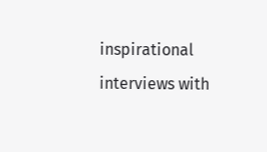inspirational interviews with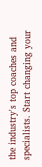the industry's top coaches and specialists. Start changing your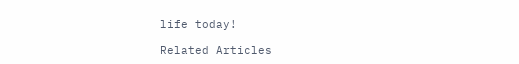life today!

Related Articles